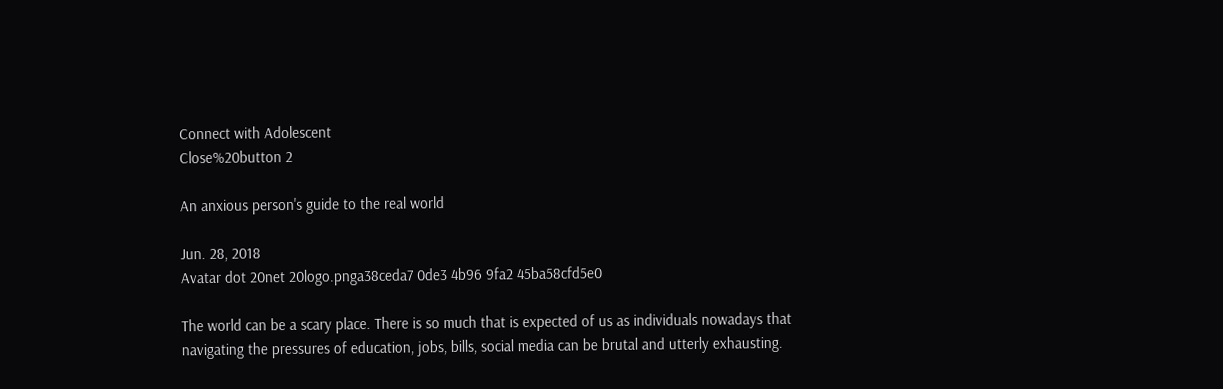Connect with Adolescent
Close%20button 2

An anxious person's guide to the real world

Jun. 28, 2018
Avatar dot 20net 20logo.pnga38ceda7 0de3 4b96 9fa2 45ba58cfd5e0

The world can be a scary place. There is so much that is expected of us as individuals nowadays that navigating the pressures of education, jobs, bills, social media can be brutal and utterly exhausting.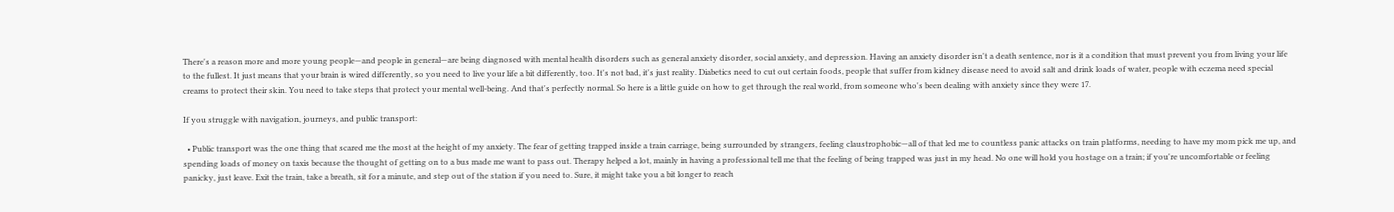There's a reason more and more young people—and people in general—are being diagnosed with mental health disorders such as general anxiety disorder, social anxiety, and depression. Having an anxiety disorder isn't a death sentence, nor is it a condition that must prevent you from living your life to the fullest. It just means that your brain is wired differently, so you need to live your life a bit differently, too. It's not bad, it's just reality. Diabetics need to cut out certain foods, people that suffer from kidney disease need to avoid salt and drink loads of water, people with eczema need special creams to protect their skin. You need to take steps that protect your mental well-being. And that's perfectly normal. So here is a little guide on how to get through the real world, from someone who's been dealing with anxiety since they were 17.

If you struggle with navigation, journeys, and public transport:

  • Public transport was the one thing that scared me the most at the height of my anxiety. The fear of getting trapped inside a train carriage, being surrounded by strangers, feeling claustrophobic—all of that led me to countless panic attacks on train platforms, needing to have my mom pick me up, and spending loads of money on taxis because the thought of getting on to a bus made me want to pass out. Therapy helped a lot, mainly in having a professional tell me that the feeling of being trapped was just in my head. No one will hold you hostage on a train; if you're uncomfortable or feeling panicky, just leave. Exit the train, take a breath, sit for a minute, and step out of the station if you need to. Sure, it might take you a bit longer to reach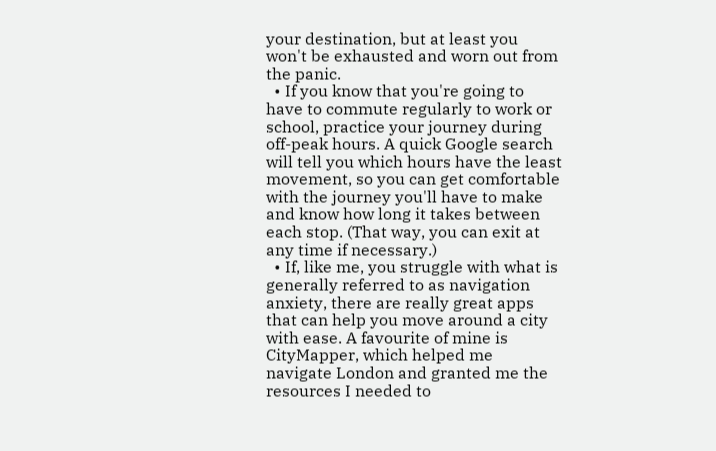your destination, but at least you won't be exhausted and worn out from the panic.
  • If you know that you're going to have to commute regularly to work or school, practice your journey during off-peak hours. A quick Google search will tell you which hours have the least movement, so you can get comfortable with the journey you'll have to make and know how long it takes between each stop. (That way, you can exit at any time if necessary.)
  • If, like me, you struggle with what is generally referred to as navigation anxiety, there are really great apps that can help you move around a city with ease. A favourite of mine is CityMapper, which helped me navigate London and granted me the resources I needed to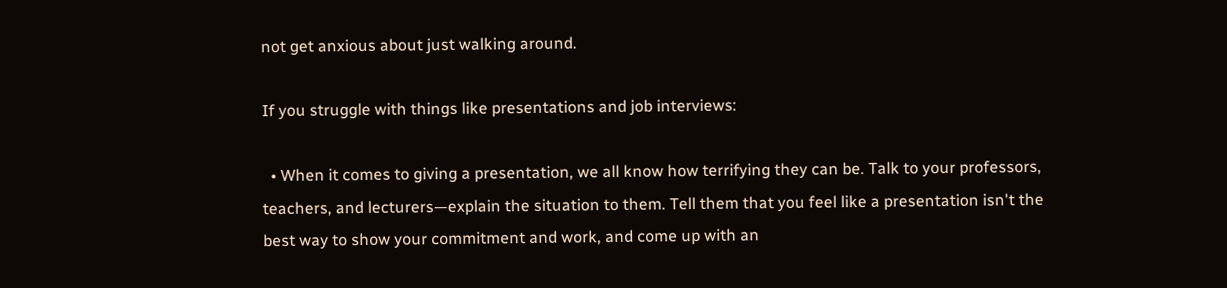not get anxious about just walking around.

If you struggle with things like presentations and job interviews:

  • When it comes to giving a presentation, we all know how terrifying they can be. Talk to your professors, teachers, and lecturers—explain the situation to them. Tell them that you feel like a presentation isn't the best way to show your commitment and work, and come up with an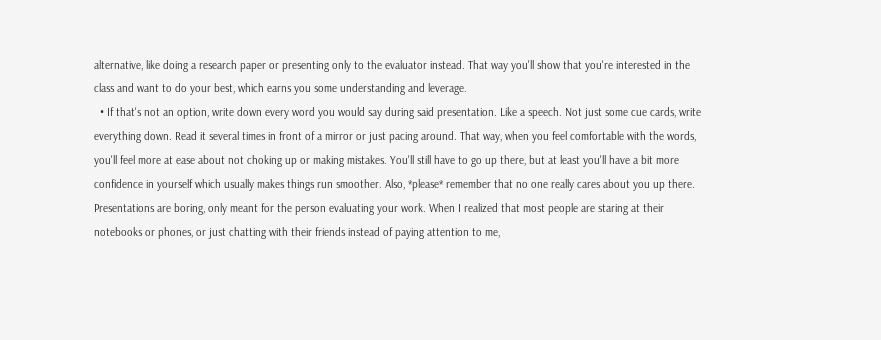alternative, like doing a research paper or presenting only to the evaluator instead. That way you'll show that you're interested in the class and want to do your best, which earns you some understanding and leverage.
  • If that's not an option, write down every word you would say during said presentation. Like a speech. Not just some cue cards, write everything down. Read it several times in front of a mirror or just pacing around. That way, when you feel comfortable with the words, you'll feel more at ease about not choking up or making mistakes. You'll still have to go up there, but at least you'll have a bit more confidence in yourself which usually makes things run smoother. Also, *please* remember that no one really cares about you up there. Presentations are boring, only meant for the person evaluating your work. When I realized that most people are staring at their notebooks or phones, or just chatting with their friends instead of paying attention to me,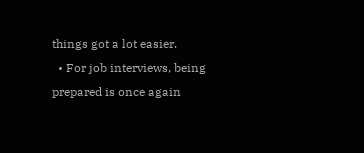things got a lot easier.
  • For job interviews, being prepared is once again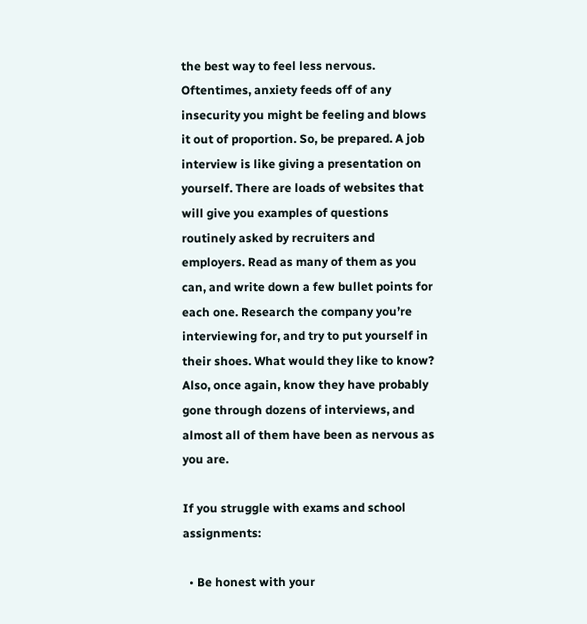the best way to feel less nervous. Oftentimes, anxiety feeds off of any insecurity you might be feeling and blows it out of proportion. So, be prepared. A job interview is like giving a presentation on yourself. There are loads of websites that will give you examples of questions routinely asked by recruiters and employers. Read as many of them as you can, and write down a few bullet points for each one. Research the company you’re interviewing for, and try to put yourself in their shoes. What would they like to know? Also, once again, know they have probably gone through dozens of interviews, and almost all of them have been as nervous as you are.

If you struggle with exams and school assignments:

  • Be honest with your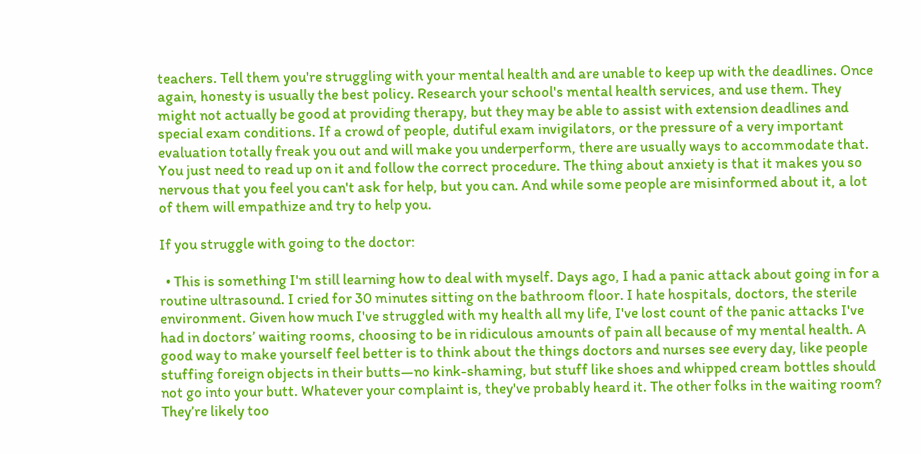teachers. Tell them you're struggling with your mental health and are unable to keep up with the deadlines. Once again, honesty is usually the best policy. Research your school's mental health services, and use them. They might not actually be good at providing therapy, but they may be able to assist with extension deadlines and special exam conditions. If a crowd of people, dutiful exam invigilators, or the pressure of a very important evaluation totally freak you out and will make you underperform, there are usually ways to accommodate that. You just need to read up on it and follow the correct procedure. The thing about anxiety is that it makes you so nervous that you feel you can't ask for help, but you can. And while some people are misinformed about it, a lot of them will empathize and try to help you.

If you struggle with going to the doctor:

  • This is something I'm still learning how to deal with myself. Days ago, I had a panic attack about going in for a routine ultrasound. I cried for 30 minutes sitting on the bathroom floor. I hate hospitals, doctors, the sterile environment. Given how much I've struggled with my health all my life, I've lost count of the panic attacks I've had in doctors’ waiting rooms, choosing to be in ridiculous amounts of pain all because of my mental health. A good way to make yourself feel better is to think about the things doctors and nurses see every day, like people stuffing foreign objects in their butts—no kink-shaming, but stuff like shoes and whipped cream bottles should not go into your butt. Whatever your complaint is, they've probably heard it. The other folks in the waiting room? They’re likely too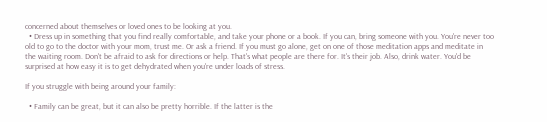concerned about themselves or loved ones to be looking at you.
  • Dress up in something that you find really comfortable, and take your phone or a book. If you can, bring someone with you. You're never too old to go to the doctor with your mom, trust me. Or ask a friend. If you must go alone, get on one of those meditation apps and meditate in the waiting room. Don't be afraid to ask for directions or help. That's what people are there for. It's their job. Also, drink water. You'd be surprised at how easy it is to get dehydrated when you're under loads of stress.

If you struggle with being around your family:

  • Family can be great, but it can also be pretty horrible. If the latter is the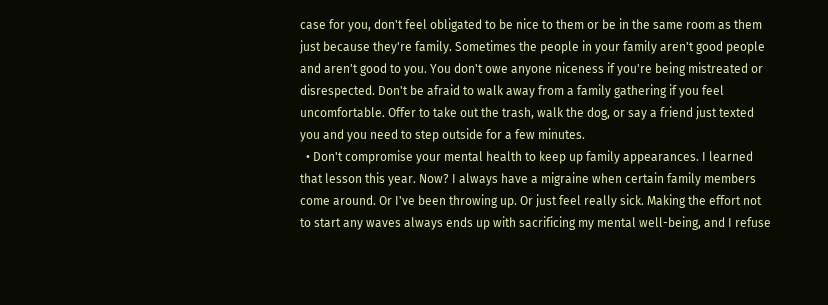case for you, don't feel obligated to be nice to them or be in the same room as them just because they're family. Sometimes the people in your family aren't good people and aren't good to you. You don't owe anyone niceness if you're being mistreated or disrespected. Don't be afraid to walk away from a family gathering if you feel uncomfortable. Offer to take out the trash, walk the dog, or say a friend just texted you and you need to step outside for a few minutes.
  • Don't compromise your mental health to keep up family appearances. I learned that lesson this year. Now? I always have a migraine when certain family members come around. Or I've been throwing up. Or just feel really sick. Making the effort not to start any waves always ends up with sacrificing my mental well-being, and I refuse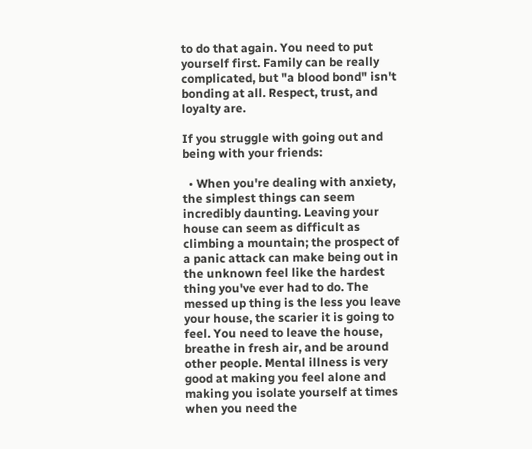to do that again. You need to put yourself first. Family can be really complicated, but "a blood bond" isn't bonding at all. Respect, trust, and loyalty are.

If you struggle with going out and being with your friends:

  • When you're dealing with anxiety, the simplest things can seem incredibly daunting. Leaving your house can seem as difficult as climbing a mountain; the prospect of a panic attack can make being out in the unknown feel like the hardest thing you've ever had to do. The messed up thing is the less you leave your house, the scarier it is going to feel. You need to leave the house, breathe in fresh air, and be around other people. Mental illness is very good at making you feel alone and making you isolate yourself at times when you need the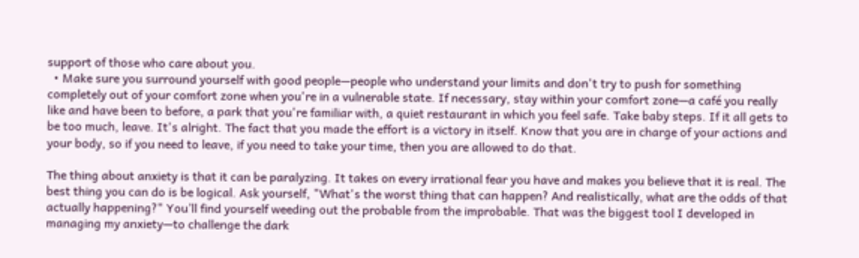support of those who care about you.
  • Make sure you surround yourself with good people—people who understand your limits and don't try to push for something completely out of your comfort zone when you're in a vulnerable state. If necessary, stay within your comfort zone—a café you really like and have been to before, a park that you're familiar with, a quiet restaurant in which you feel safe. Take baby steps. If it all gets to be too much, leave. It's alright. The fact that you made the effort is a victory in itself. Know that you are in charge of your actions and your body, so if you need to leave, if you need to take your time, then you are allowed to do that.

The thing about anxiety is that it can be paralyzing. It takes on every irrational fear you have and makes you believe that it is real. The best thing you can do is be logical. Ask yourself, "What's the worst thing that can happen? And realistically, what are the odds of that actually happening?" You’ll find yourself weeding out the probable from the improbable. That was the biggest tool I developed in managing my anxiety—to challenge the dark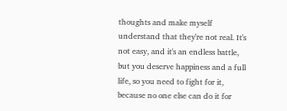thoughts and make myself understand that they're not real. It's not easy, and it's an endless battle, but you deserve happiness and a full life, so you need to fight for it, because no one else can do it for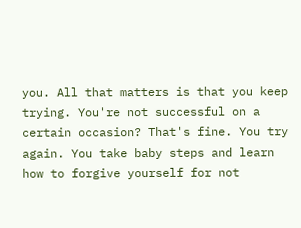you. All that matters is that you keep trying. You're not successful on a certain occasion? That's fine. You try again. You take baby steps and learn how to forgive yourself for not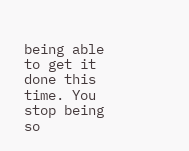being able to get it done this time. You stop being so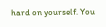hard on yourself. You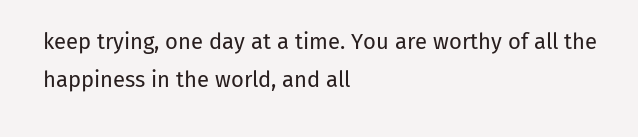keep trying, one day at a time. You are worthy of all the happiness in the world, and all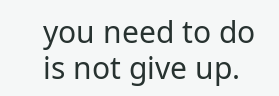you need to do is not give up.